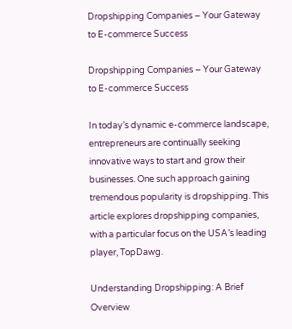Dropshipping Companies – Your Gateway to E-commerce Success

Dropshipping Companies – Your Gateway to E-commerce Success

In today’s dynamic e-commerce landscape, entrepreneurs are continually seeking innovative ways to start and grow their businesses. One such approach gaining tremendous popularity is dropshipping. This article explores dropshipping companies, with a particular focus on the USA’s leading player, TopDawg.

Understanding Dropshipping: A Brief Overview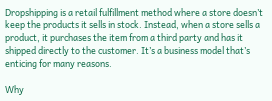Dropshipping is a retail fulfillment method where a store doesn’t keep the products it sells in stock. Instead, when a store sells a product, it purchases the item from a third party and has it shipped directly to the customer. It’s a business model that’s enticing for many reasons.

Why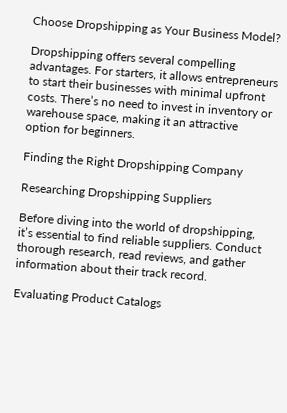Choose Dropshipping as Your Business Model?

Dropshipping offers several compelling advantages. For starters, it allows entrepreneurs to start their businesses with minimal upfront costs. There’s no need to invest in inventory or warehouse space, making it an attractive option for beginners.

Finding the Right Dropshipping Company

Researching Dropshipping Suppliers

Before diving into the world of dropshipping, it’s essential to find reliable suppliers. Conduct thorough research, read reviews, and gather information about their track record.

Evaluating Product Catalogs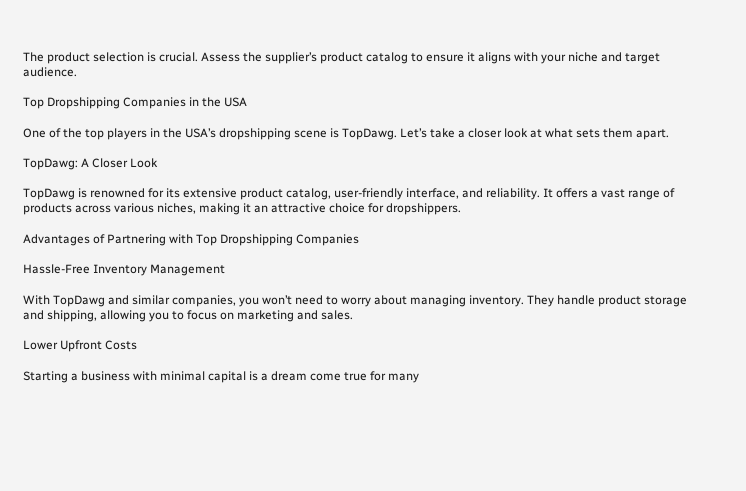The product selection is crucial. Assess the supplier’s product catalog to ensure it aligns with your niche and target audience.

Top Dropshipping Companies in the USA

One of the top players in the USA’s dropshipping scene is TopDawg. Let’s take a closer look at what sets them apart.

TopDawg: A Closer Look

TopDawg is renowned for its extensive product catalog, user-friendly interface, and reliability. It offers a vast range of products across various niches, making it an attractive choice for dropshippers.

Advantages of Partnering with Top Dropshipping Companies

Hassle-Free Inventory Management

With TopDawg and similar companies, you won’t need to worry about managing inventory. They handle product storage and shipping, allowing you to focus on marketing and sales.

Lower Upfront Costs

Starting a business with minimal capital is a dream come true for many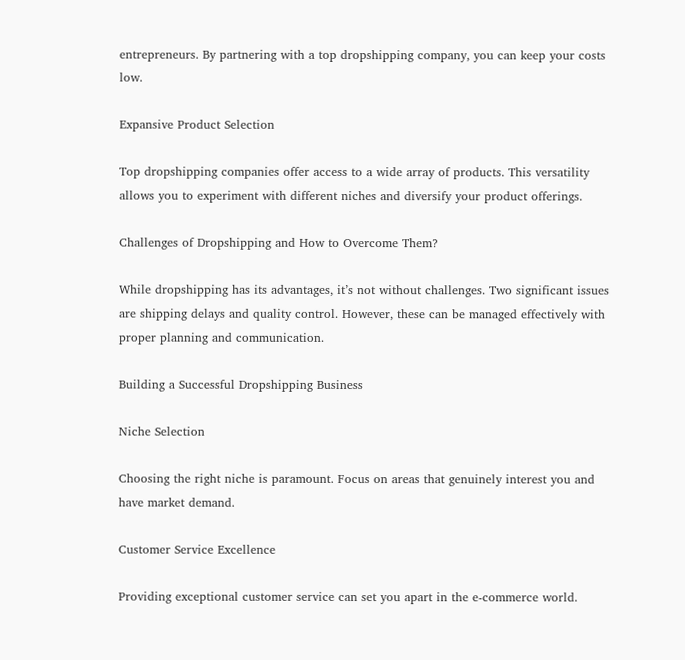entrepreneurs. By partnering with a top dropshipping company, you can keep your costs low.

Expansive Product Selection

Top dropshipping companies offer access to a wide array of products. This versatility allows you to experiment with different niches and diversify your product offerings.

Challenges of Dropshipping and How to Overcome Them?

While dropshipping has its advantages, it’s not without challenges. Two significant issues are shipping delays and quality control. However, these can be managed effectively with proper planning and communication.

Building a Successful Dropshipping Business

Niche Selection

Choosing the right niche is paramount. Focus on areas that genuinely interest you and have market demand.

Customer Service Excellence

Providing exceptional customer service can set you apart in the e-commerce world.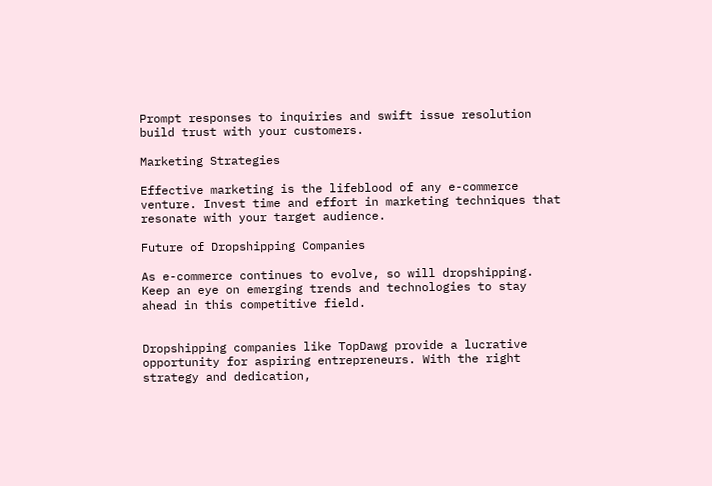Prompt responses to inquiries and swift issue resolution build trust with your customers.

Marketing Strategies

Effective marketing is the lifeblood of any e-commerce venture. Invest time and effort in marketing techniques that resonate with your target audience.

Future of Dropshipping Companies

As e-commerce continues to evolve, so will dropshipping. Keep an eye on emerging trends and technologies to stay ahead in this competitive field.


Dropshipping companies like TopDawg provide a lucrative opportunity for aspiring entrepreneurs. With the right strategy and dedication,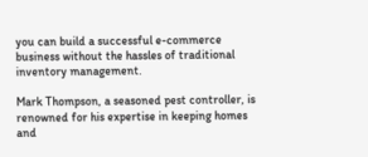you can build a successful e-commerce business without the hassles of traditional inventory management.

Mark Thompson, a seasoned pest controller, is renowned for his expertise in keeping homes and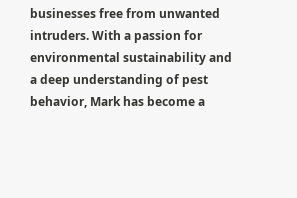businesses free from unwanted intruders. With a passion for environmental sustainability and a deep understanding of pest behavior, Mark has become a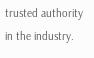trusted authority in the industry.